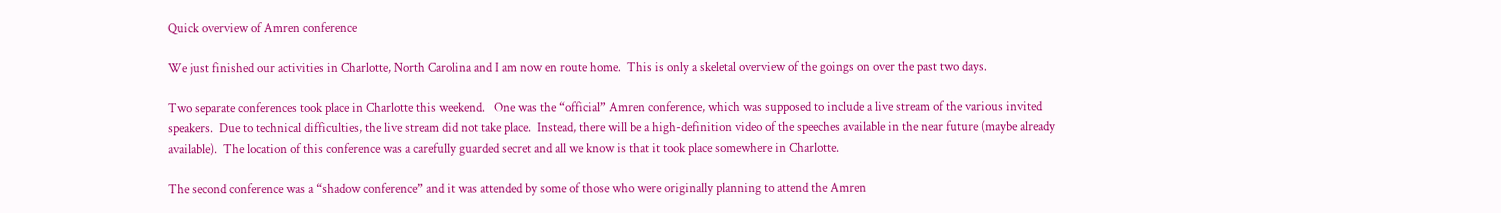Quick overview of Amren conference

We just finished our activities in Charlotte, North Carolina and I am now en route home.  This is only a skeletal overview of the goings on over the past two days.

Two separate conferences took place in Charlotte this weekend.   One was the “official” Amren conference, which was supposed to include a live stream of the various invited speakers.  Due to technical difficulties, the live stream did not take place.  Instead, there will be a high-definition video of the speeches available in the near future (maybe already available).  The location of this conference was a carefully guarded secret and all we know is that it took place somewhere in Charlotte.

The second conference was a “shadow conference” and it was attended by some of those who were originally planning to attend the Amren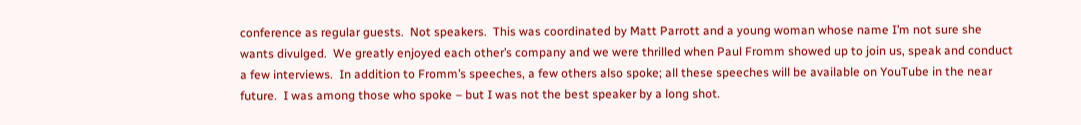conference as regular guests.  Not speakers.  This was coordinated by Matt Parrott and a young woman whose name I’m not sure she wants divulged.  We greatly enjoyed each other’s company and we were thrilled when Paul Fromm showed up to join us, speak and conduct a few interviews.  In addition to Fromm’s speeches, a few others also spoke; all these speeches will be available on YouTube in the near future.  I was among those who spoke – but I was not the best speaker by a long shot.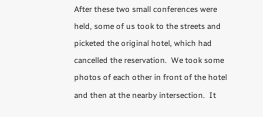After these two small conferences were held, some of us took to the streets and picketed the original hotel, which had cancelled the reservation.  We took some photos of each other in front of the hotel and then at the nearby intersection.  It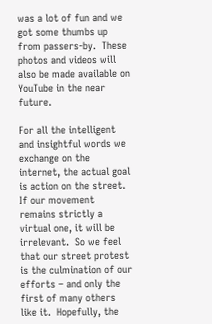was a lot of fun and we got some thumbs up from passers-by.  These photos and videos will also be made available on YouTube in the near future.

For all the intelligent and insightful words we exchange on the internet, the actual goal is action on the street.  If our movement remains strictly a virtual one, it will be irrelevant.  So we feel that our street protest is the culmination of our efforts – and only the first of many others like it.  Hopefully, the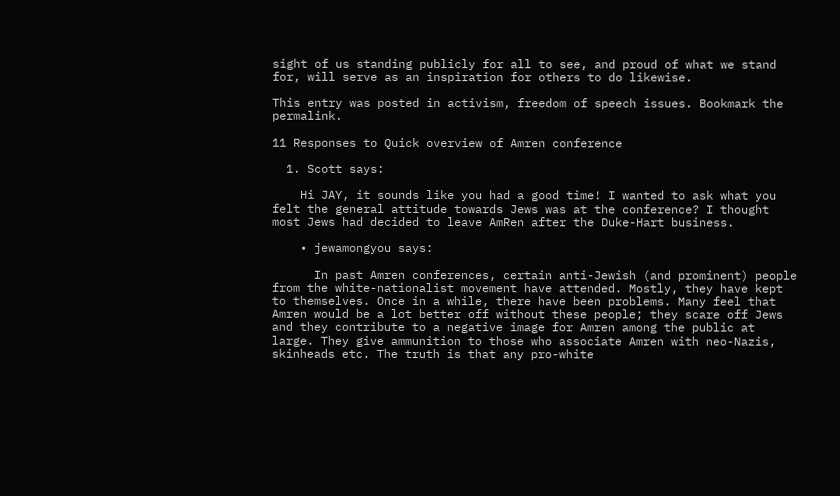sight of us standing publicly for all to see, and proud of what we stand for, will serve as an inspiration for others to do likewise.

This entry was posted in activism, freedom of speech issues. Bookmark the permalink.

11 Responses to Quick overview of Amren conference

  1. Scott says:

    Hi JAY, it sounds like you had a good time! I wanted to ask what you felt the general attitude towards Jews was at the conference? I thought most Jews had decided to leave AmRen after the Duke-Hart business.

    • jewamongyou says:

      In past Amren conferences, certain anti-Jewish (and prominent) people from the white-nationalist movement have attended. Mostly, they have kept to themselves. Once in a while, there have been problems. Many feel that Amren would be a lot better off without these people; they scare off Jews and they contribute to a negative image for Amren among the public at large. They give ammunition to those who associate Amren with neo-Nazis, skinheads etc. The truth is that any pro-white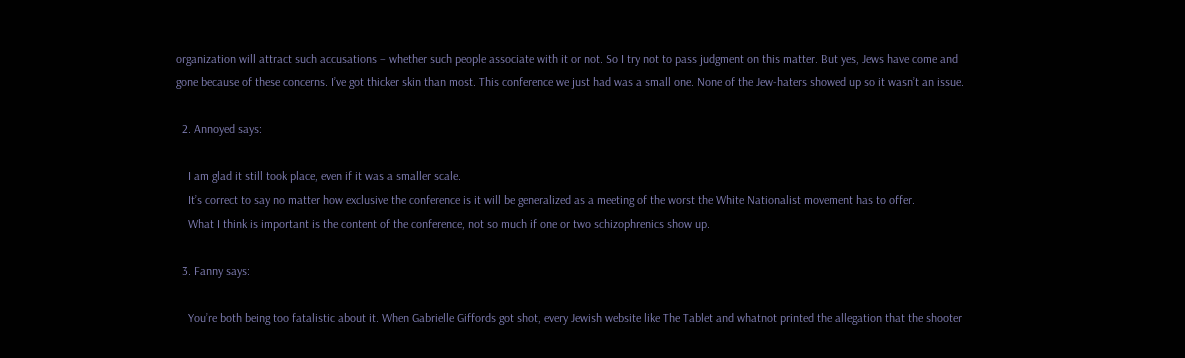organization will attract such accusations – whether such people associate with it or not. So I try not to pass judgment on this matter. But yes, Jews have come and gone because of these concerns. I’ve got thicker skin than most. This conference we just had was a small one. None of the Jew-haters showed up so it wasn’t an issue.

  2. Annoyed says:

    I am glad it still took place, even if it was a smaller scale.
    It’s correct to say no matter how exclusive the conference is it will be generalized as a meeting of the worst the White Nationalist movement has to offer.
    What I think is important is the content of the conference, not so much if one or two schizophrenics show up.

  3. Fanny says:

    You’re both being too fatalistic about it. When Gabrielle Giffords got shot, every Jewish website like The Tablet and whatnot printed the allegation that the shooter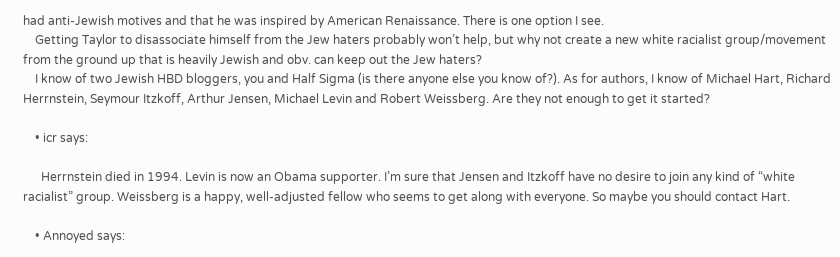had anti-Jewish motives and that he was inspired by American Renaissance. There is one option I see.
    Getting Taylor to disassociate himself from the Jew haters probably won’t help, but why not create a new white racialist group/movement from the ground up that is heavily Jewish and obv. can keep out the Jew haters?
    I know of two Jewish HBD bloggers, you and Half Sigma (is there anyone else you know of?). As for authors, I know of Michael Hart, Richard Herrnstein, Seymour Itzkoff, Arthur Jensen, Michael Levin and Robert Weissberg. Are they not enough to get it started?

    • icr says:

      Herrnstein died in 1994. Levin is now an Obama supporter. I’m sure that Jensen and Itzkoff have no desire to join any kind of “white racialist” group. Weissberg is a happy, well-adjusted fellow who seems to get along with everyone. So maybe you should contact Hart.

    • Annoyed says: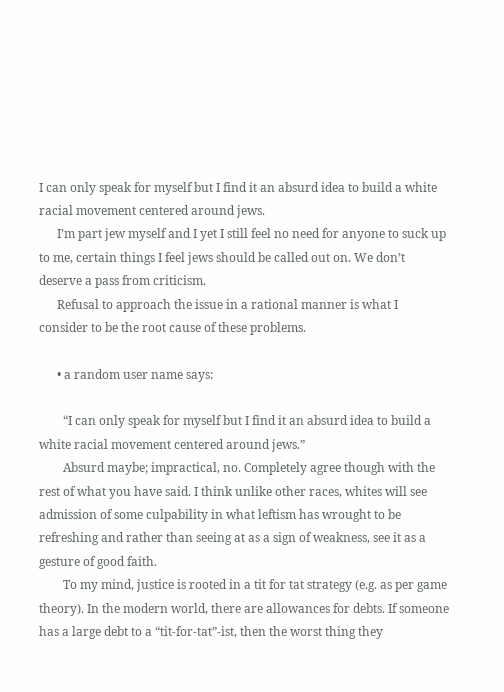I can only speak for myself but I find it an absurd idea to build a white racial movement centered around jews.
      I’m part jew myself and I yet I still feel no need for anyone to suck up to me, certain things I feel jews should be called out on. We don’t deserve a pass from criticism.
      Refusal to approach the issue in a rational manner is what I consider to be the root cause of these problems.

      • a random user name says:

        “I can only speak for myself but I find it an absurd idea to build a white racial movement centered around jews.”
        Absurd maybe; impractical, no. Completely agree though with the rest of what you have said. I think unlike other races, whites will see admission of some culpability in what leftism has wrought to be refreshing and rather than seeing at as a sign of weakness, see it as a gesture of good faith.
        To my mind, justice is rooted in a tit for tat strategy (e.g. as per game theory). In the modern world, there are allowances for debts. If someone has a large debt to a “tit-for-tat”-ist, then the worst thing they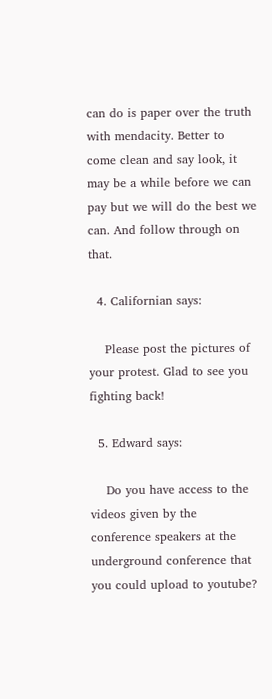can do is paper over the truth with mendacity. Better to come clean and say look, it may be a while before we can pay but we will do the best we can. And follow through on that.

  4. Californian says:

    Please post the pictures of your protest. Glad to see you fighting back!

  5. Edward says:

    Do you have access to the videos given by the conference speakers at the underground conference that you could upload to youtube?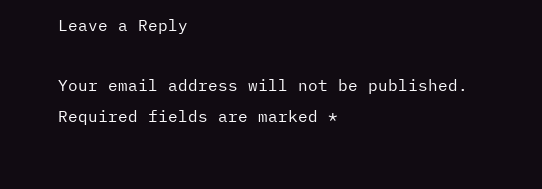Leave a Reply

Your email address will not be published. Required fields are marked *